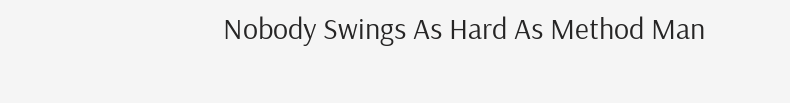Nobody Swings As Hard As Method Man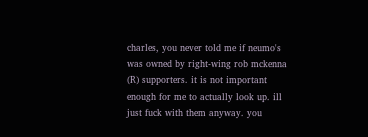charles, you never told me if neumo's was owned by right-wing rob mckenna (R) supporters. it is not important enough for me to actually look up. ill just fuck with them anyway. you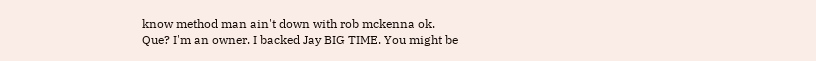know method man ain't down with rob mckenna ok.
Que? I'm an owner. I backed Jay BIG TIME. You might be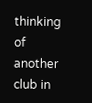thinking of another club in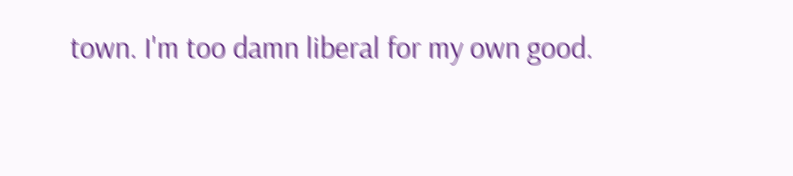town. I'm too damn liberal for my own good.